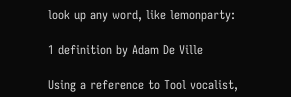look up any word, like lemonparty:

1 definition by Adam De Ville

Using a reference to Tool vocalist,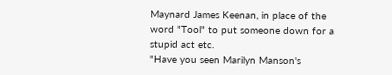Maynard James Keenan, in place of the word "Tool" to put someone down for a stupid act etc.
"Have you seen Marilyn Manson's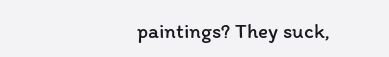paintings? They suck,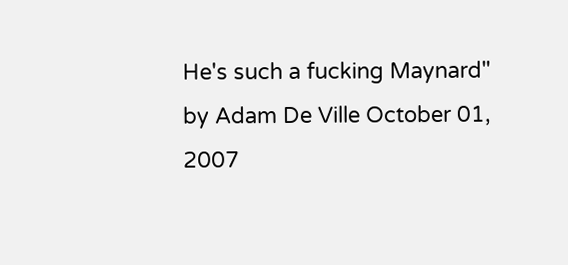He's such a fucking Maynard"
by Adam De Ville October 01, 2007